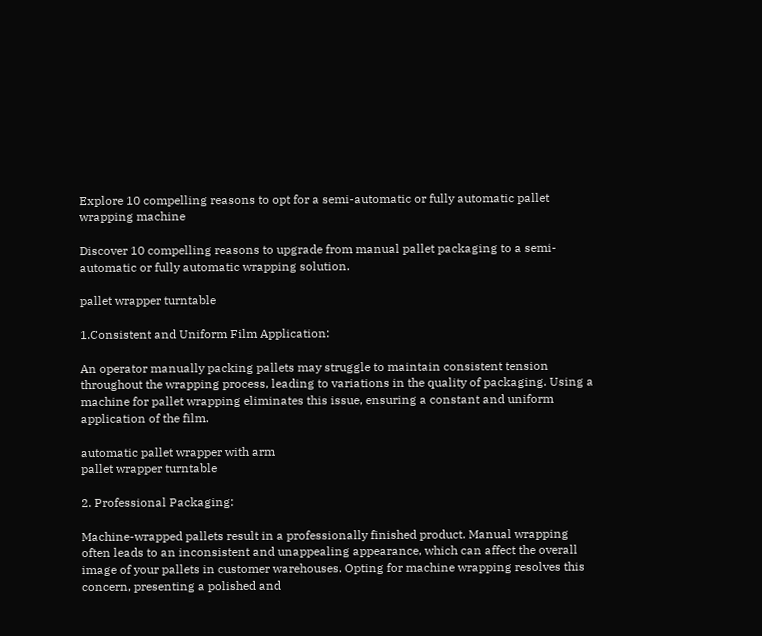Explore 10 compelling reasons to opt for a semi-automatic or fully automatic pallet wrapping machine

Discover 10 compelling reasons to upgrade from manual pallet packaging to a semi-automatic or fully automatic wrapping solution.

pallet wrapper turntable

1.Consistent and Uniform Film Application:

An operator manually packing pallets may struggle to maintain consistent tension throughout the wrapping process, leading to variations in the quality of packaging. Using a machine for pallet wrapping eliminates this issue, ensuring a constant and uniform application of the film.

automatic pallet wrapper with arm
pallet wrapper turntable

2. Professional Packaging:

Machine-wrapped pallets result in a professionally finished product. Manual wrapping often leads to an inconsistent and unappealing appearance, which can affect the overall image of your pallets in customer warehouses. Opting for machine wrapping resolves this concern, presenting a polished and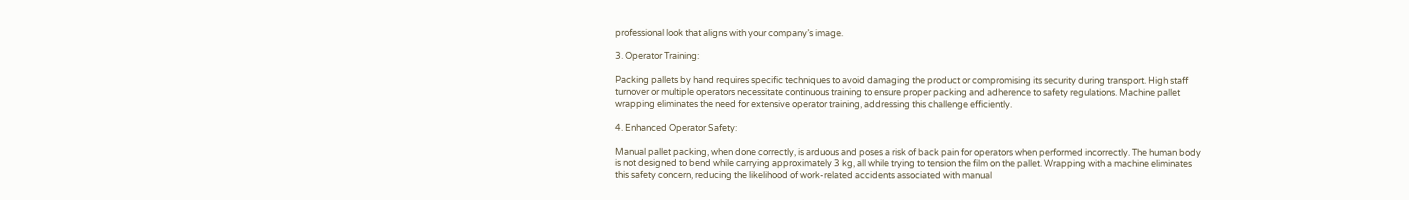professional look that aligns with your company’s image.

3. Operator Training:

Packing pallets by hand requires specific techniques to avoid damaging the product or compromising its security during transport. High staff turnover or multiple operators necessitate continuous training to ensure proper packing and adherence to safety regulations. Machine pallet wrapping eliminates the need for extensive operator training, addressing this challenge efficiently.

4. Enhanced Operator Safety:

Manual pallet packing, when done correctly, is arduous and poses a risk of back pain for operators when performed incorrectly. The human body is not designed to bend while carrying approximately 3 kg, all while trying to tension the film on the pallet. Wrapping with a machine eliminates this safety concern, reducing the likelihood of work-related accidents associated with manual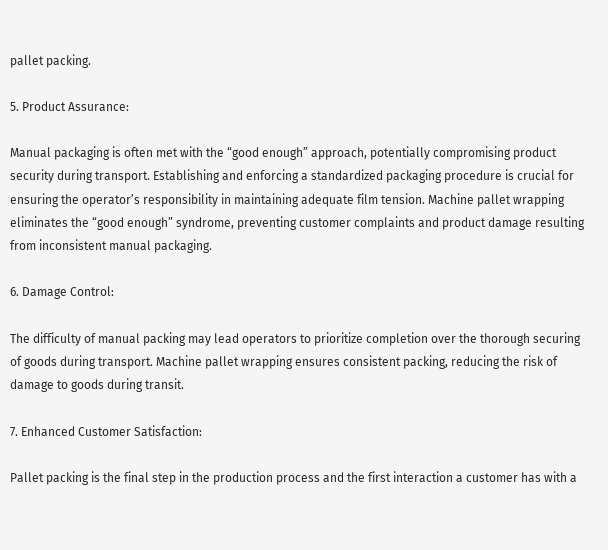pallet packing.

5. Product Assurance:

Manual packaging is often met with the “good enough” approach, potentially compromising product security during transport. Establishing and enforcing a standardized packaging procedure is crucial for ensuring the operator’s responsibility in maintaining adequate film tension. Machine pallet wrapping eliminates the “good enough” syndrome, preventing customer complaints and product damage resulting from inconsistent manual packaging.

6. Damage Control:

The difficulty of manual packing may lead operators to prioritize completion over the thorough securing of goods during transport. Machine pallet wrapping ensures consistent packing, reducing the risk of damage to goods during transit.

7. Enhanced Customer Satisfaction:

Pallet packing is the final step in the production process and the first interaction a customer has with a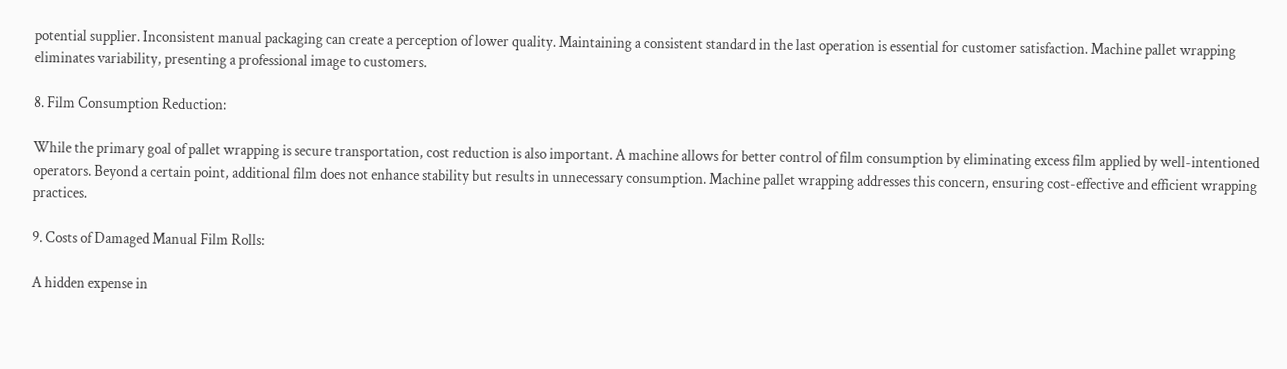potential supplier. Inconsistent manual packaging can create a perception of lower quality. Maintaining a consistent standard in the last operation is essential for customer satisfaction. Machine pallet wrapping eliminates variability, presenting a professional image to customers.

8. Film Consumption Reduction:

While the primary goal of pallet wrapping is secure transportation, cost reduction is also important. A machine allows for better control of film consumption by eliminating excess film applied by well-intentioned operators. Beyond a certain point, additional film does not enhance stability but results in unnecessary consumption. Machine pallet wrapping addresses this concern, ensuring cost-effective and efficient wrapping practices.

9. Costs of Damaged Manual Film Rolls:

A hidden expense in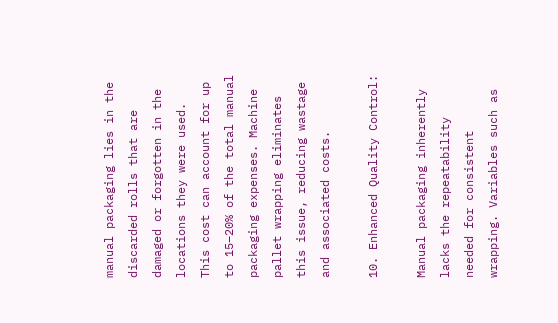manual packaging lies in the discarded rolls that are damaged or forgotten in the locations they were used. This cost can account for up to 15–20% of the total manual packaging expenses. Machine pallet wrapping eliminates this issue, reducing wastage and associated costs.

10. Enhanced Quality Control:

Manual packaging inherently lacks the repeatability needed for consistent wrapping. Variables such as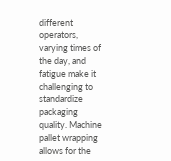different operators, varying times of the day, and fatigue make it challenging to standardize packaging quality. Machine pallet wrapping allows for the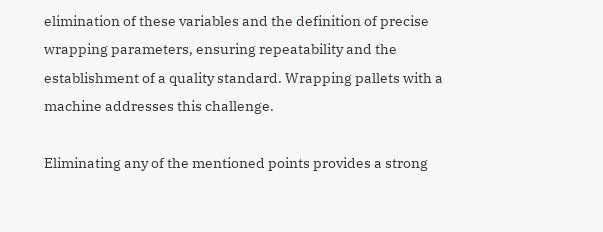elimination of these variables and the definition of precise wrapping parameters, ensuring repeatability and the establishment of a quality standard. Wrapping pallets with a machine addresses this challenge.

Eliminating any of the mentioned points provides a strong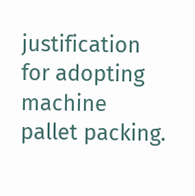justification for adopting machine pallet packing.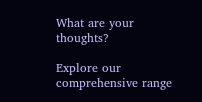What are your thoughts?

Explore our comprehensive range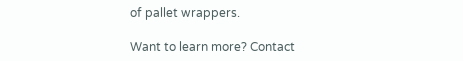of pallet wrappers.

Want to learn more? Contact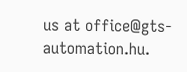us at office@gts-automation.hu.